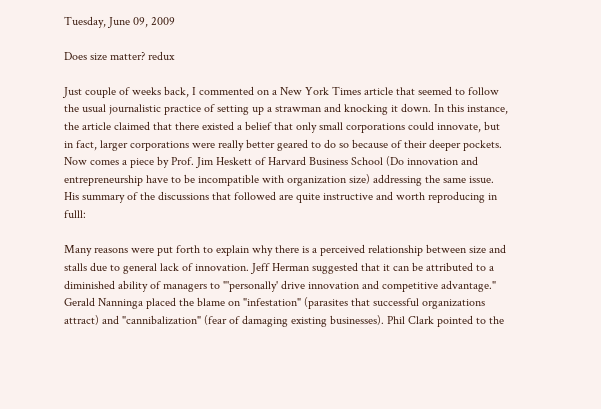Tuesday, June 09, 2009

Does size matter? redux

Just couple of weeks back, I commented on a New York Times article that seemed to follow the usual journalistic practice of setting up a strawman and knocking it down. In this instance, the article claimed that there existed a belief that only small corporations could innovate, but in fact, larger corporations were really better geared to do so because of their deeper pockets. Now comes a piece by Prof. Jim Heskett of Harvard Business School (Do innovation and entrepreneurship have to be incompatible with organization size) addressing the same issue. His summary of the discussions that followed are quite instructive and worth reproducing in fulll:

Many reasons were put forth to explain why there is a perceived relationship between size and stalls due to general lack of innovation. Jeff Herman suggested that it can be attributed to a diminished ability of managers to "'personally' drive innovation and competitive advantage." Gerald Nanninga placed the blame on "infestation" (parasites that successful organizations attract) and "cannibalization" (fear of damaging existing businesses). Phil Clark pointed to the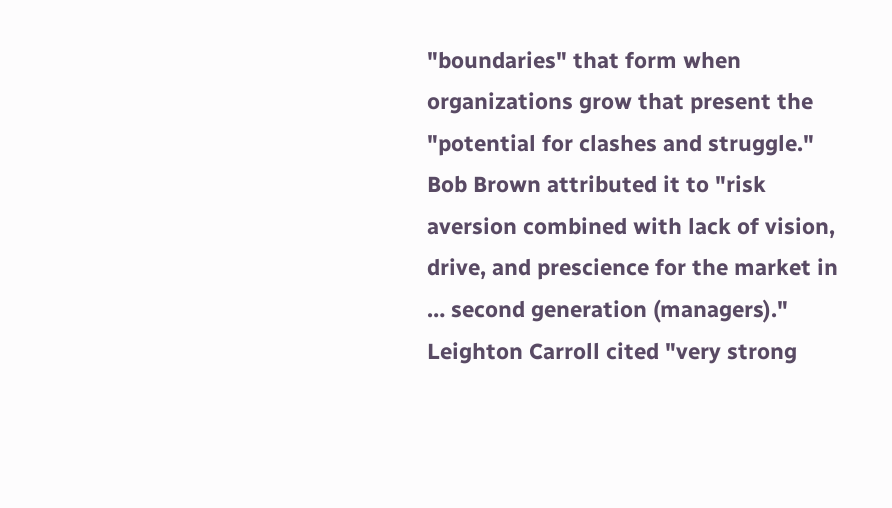"boundaries" that form when organizations grow that present the "potential for clashes and struggle." Bob Brown attributed it to "risk aversion combined with lack of vision, drive, and prescience for the market in … second generation (managers)." Leighton Carroll cited "very strong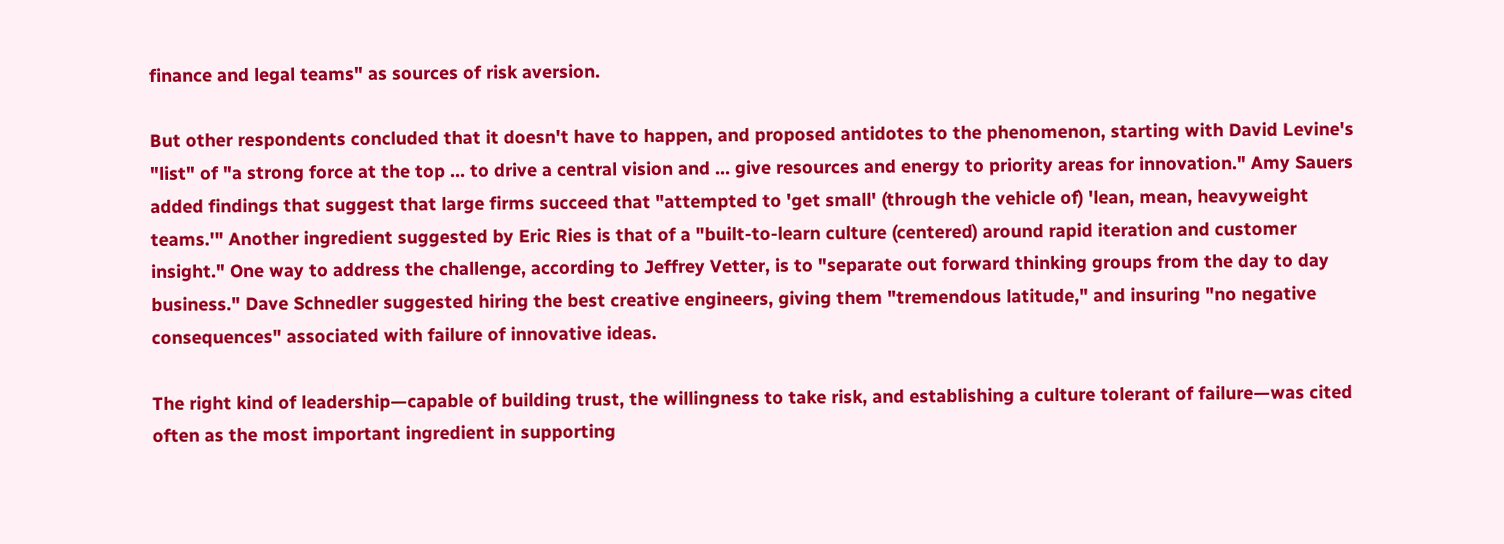finance and legal teams" as sources of risk aversion.

But other respondents concluded that it doesn't have to happen, and proposed antidotes to the phenomenon, starting with David Levine's "list" of "a strong force at the top … to drive a central vision and … give resources and energy to priority areas for innovation." Amy Sauers added findings that suggest that large firms succeed that "attempted to 'get small' (through the vehicle of) 'lean, mean, heavyweight teams.'" Another ingredient suggested by Eric Ries is that of a "built-to-learn culture (centered) around rapid iteration and customer insight." One way to address the challenge, according to Jeffrey Vetter, is to "separate out forward thinking groups from the day to day business." Dave Schnedler suggested hiring the best creative engineers, giving them "tremendous latitude," and insuring "no negative consequences" associated with failure of innovative ideas.

The right kind of leadership—capable of building trust, the willingness to take risk, and establishing a culture tolerant of failure—was cited often as the most important ingredient in supporting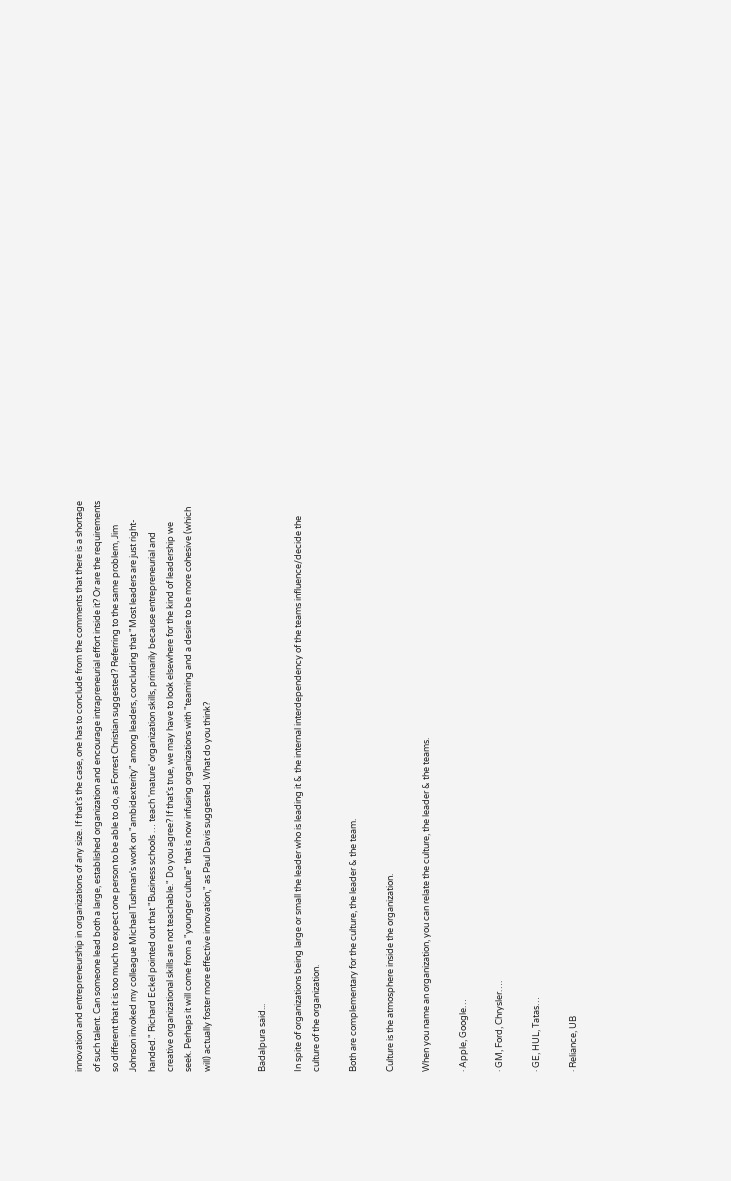innovation and entrepreneurship in organizations of any size. If that's the case, one has to conclude from the comments that there is a shortage of such talent. Can someone lead both a large, established organization and encourage intrapreneurial effort inside it? Or are the requirements so different that it is too much to expect one person to be able to do, as Forrest Christian suggested? Referring to the same problem, Jim Johnson invoked my colleague Michael Tushman's work on "ambidexterity" among leaders, concluding that "Most leaders are just right-handed." Richard Eckel pointed out that "Business schools … teach 'mature' organization skills, primarily because entrepreneurial and creative organizational skills are not teachable." Do you agree? If that's true, we may have to look elsewhere for the kind of leadership we seek. Perhaps it will come from a "younger culture" that is now infusing organizations with "teaming and a desire to be more cohesive (which will) actually foster more effective innovation," as Paul Davis suggested. What do you think?


Badalpura said...

In spite of organizations being large or small the leader who is leading it & the internal interdependency of the teams influence/decide the culture of the organization.

Both are complementary for the culture, the leader & the team.

Culture is the atmosphere inside the organization.

When you name an organization, you can relate the culture, the leader & the teams.

· Apple, Google…

· GM, Ford, Chrysler….

· GE, HUL, Tatas…

· Reliance, UB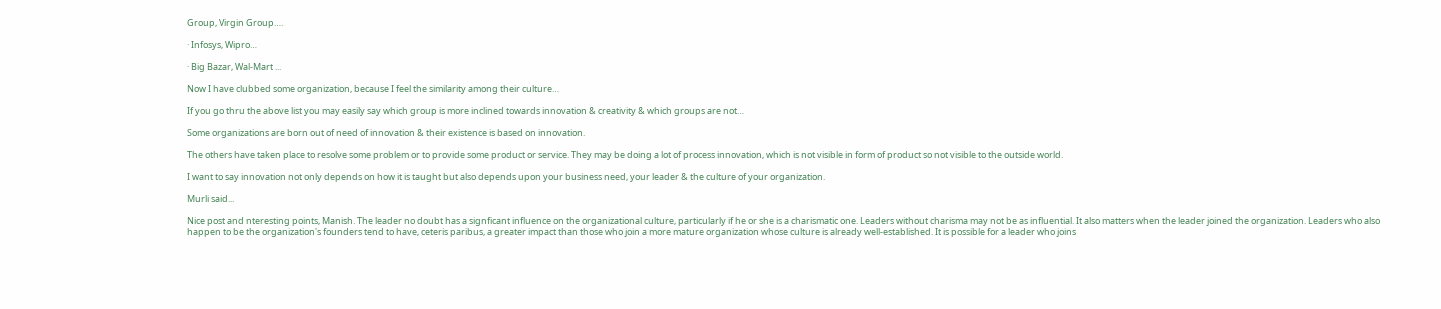Group, Virgin Group….

· Infosys, Wipro…

· Big Bazar, Wal-Mart ...

Now I have clubbed some organization, because I feel the similarity among their culture…

If you go thru the above list you may easily say which group is more inclined towards innovation & creativity & which groups are not…

Some organizations are born out of need of innovation & their existence is based on innovation.

The others have taken place to resolve some problem or to provide some product or service. They may be doing a lot of process innovation, which is not visible in form of product so not visible to the outside world.

I want to say innovation not only depends on how it is taught but also depends upon your business need, your leader & the culture of your organization.

Murli said...

Nice post and nteresting points, Manish. The leader no doubt has a signficant influence on the organizational culture, particularly if he or she is a charismatic one. Leaders without charisma may not be as influential. It also matters when the leader joined the organization. Leaders who also happen to be the organization's founders tend to have, ceteris paribus, a greater impact than those who join a more mature organization whose culture is already well-established. It is possible for a leader who joins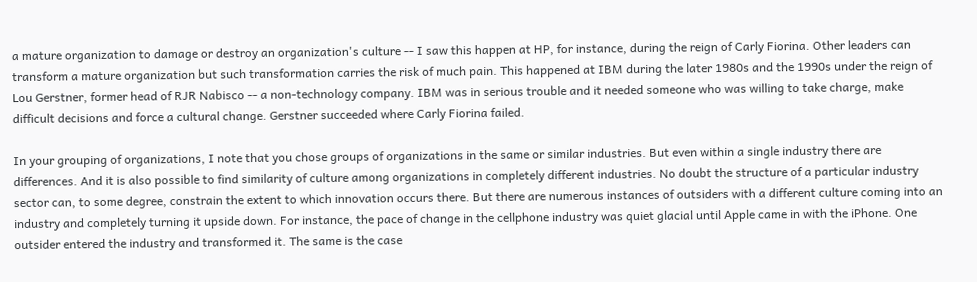a mature organization to damage or destroy an organization's culture -- I saw this happen at HP, for instance, during the reign of Carly Fiorina. Other leaders can transform a mature organization but such transformation carries the risk of much pain. This happened at IBM during the later 1980s and the 1990s under the reign of Lou Gerstner, former head of RJR Nabisco -- a non-technology company. IBM was in serious trouble and it needed someone who was willing to take charge, make difficult decisions and force a cultural change. Gerstner succeeded where Carly Fiorina failed.

In your grouping of organizations, I note that you chose groups of organizations in the same or similar industries. But even within a single industry there are differences. And it is also possible to find similarity of culture among organizations in completely different industries. No doubt the structure of a particular industry sector can, to some degree, constrain the extent to which innovation occurs there. But there are numerous instances of outsiders with a different culture coming into an industry and completely turning it upside down. For instance, the pace of change in the cellphone industry was quiet glacial until Apple came in with the iPhone. One outsider entered the industry and transformed it. The same is the case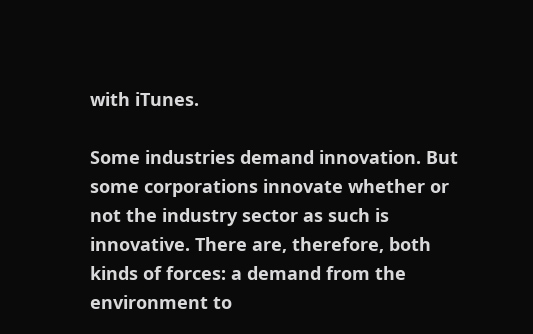with iTunes.

Some industries demand innovation. But some corporations innovate whether or not the industry sector as such is innovative. There are, therefore, both kinds of forces: a demand from the environment to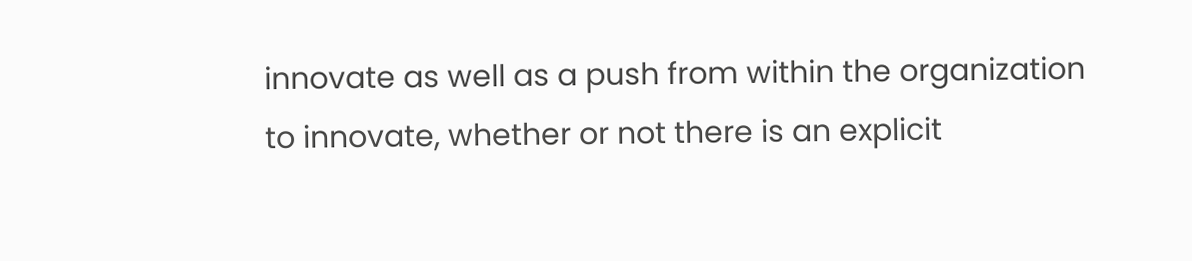innovate as well as a push from within the organization to innovate, whether or not there is an explicit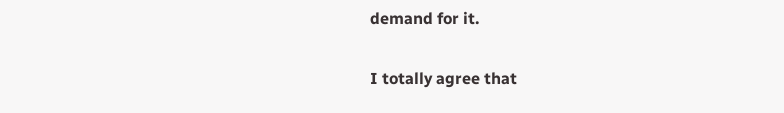demand for it.

I totally agree that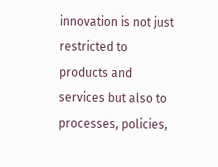innovation is not just restricted to products and services but also to processes, policies,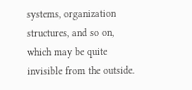systems, organization structures, and so on, which may be quite invisible from the outside.